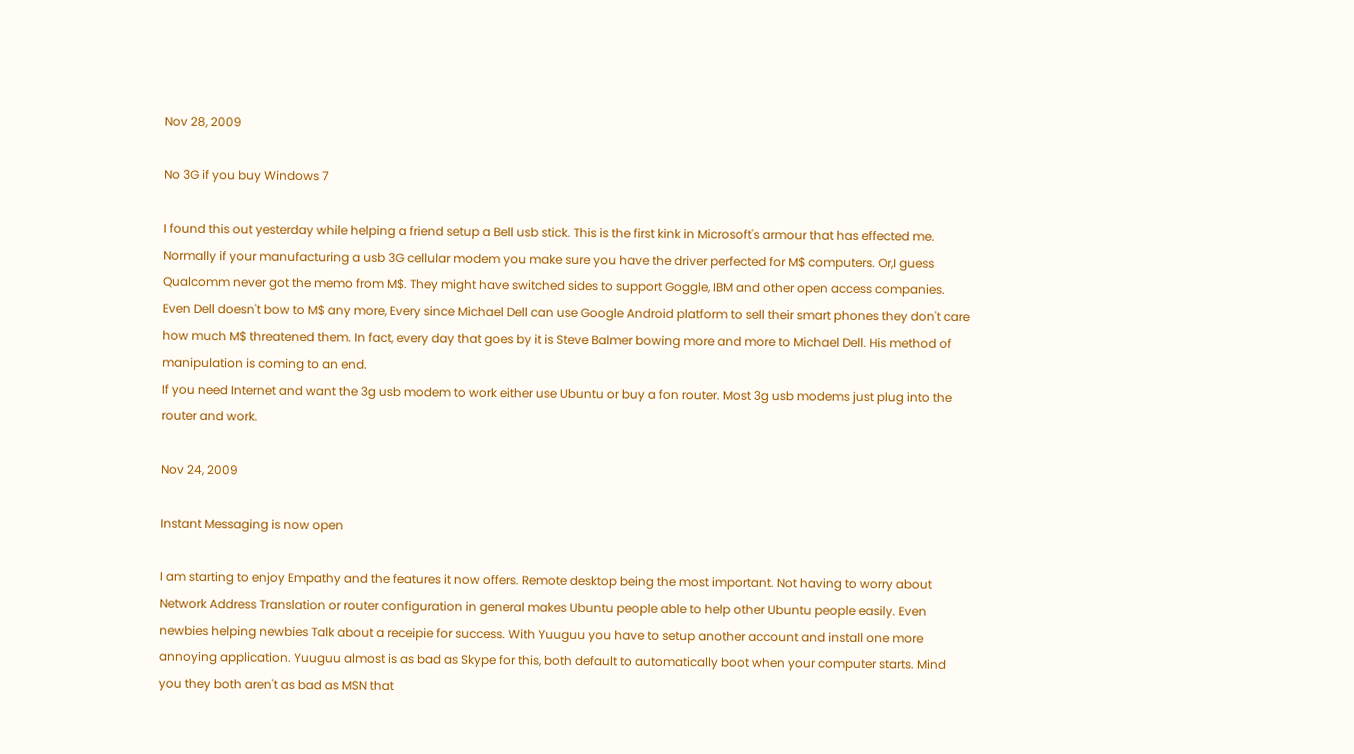Nov 28, 2009

No 3G if you buy Windows 7

I found this out yesterday while helping a friend setup a Bell usb stick. This is the first kink in Microsoft's armour that has effected me. Normally if your manufacturing a usb 3G cellular modem you make sure you have the driver perfected for M$ computers. Or,I guess Qualcomm never got the memo from M$. They might have switched sides to support Goggle, IBM and other open access companies. Even Dell doesn't bow to M$ any more, Every since Michael Dell can use Google Android platform to sell their smart phones they don't care how much M$ threatened them. In fact, every day that goes by it is Steve Balmer bowing more and more to Michael Dell. His method of manipulation is coming to an end.
If you need Internet and want the 3g usb modem to work either use Ubuntu or buy a fon router. Most 3g usb modems just plug into the router and work.

Nov 24, 2009

Instant Messaging is now open

I am starting to enjoy Empathy and the features it now offers. Remote desktop being the most important. Not having to worry about Network Address Translation or router configuration in general makes Ubuntu people able to help other Ubuntu people easily. Even newbies helping newbies Talk about a receipie for success. With Yuuguu you have to setup another account and install one more annoying application. Yuuguu almost is as bad as Skype for this, both default to automatically boot when your computer starts. Mind you they both aren't as bad as MSN that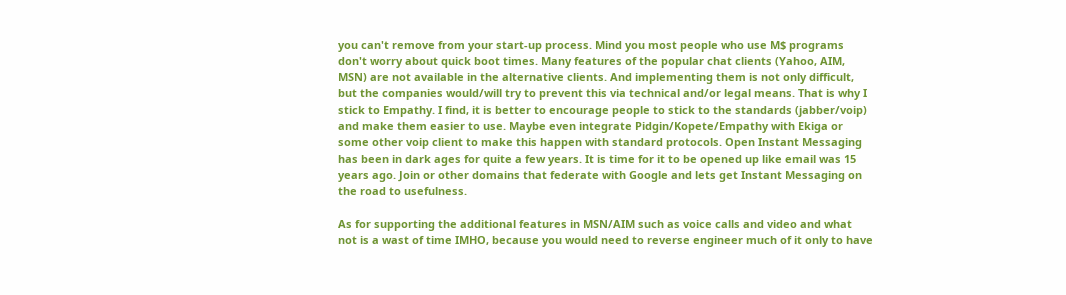you can't remove from your start-up process. Mind you most people who use M$ programs don't worry about quick boot times. Many features of the popular chat clients (Yahoo, AIM, MSN) are not available in the alternative clients. And implementing them is not only difficult, but the companies would/will try to prevent this via technical and/or legal means. That is why I stick to Empathy. I find, it is better to encourage people to stick to the standards (jabber/voip) and make them easier to use. Maybe even integrate Pidgin/Kopete/Empathy with Ekiga or some other voip client to make this happen with standard protocols. Open Instant Messaging has been in dark ages for quite a few years. It is time for it to be opened up like email was 15 years ago. Join or other domains that federate with Google and lets get Instant Messaging on the road to usefulness.

As for supporting the additional features in MSN/AIM such as voice calls and video and what not is a wast of time IMHO, because you would need to reverse engineer much of it only to have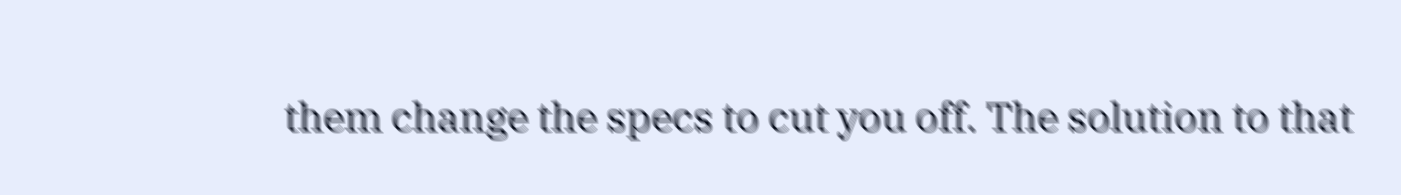them change the specs to cut you off. The solution to that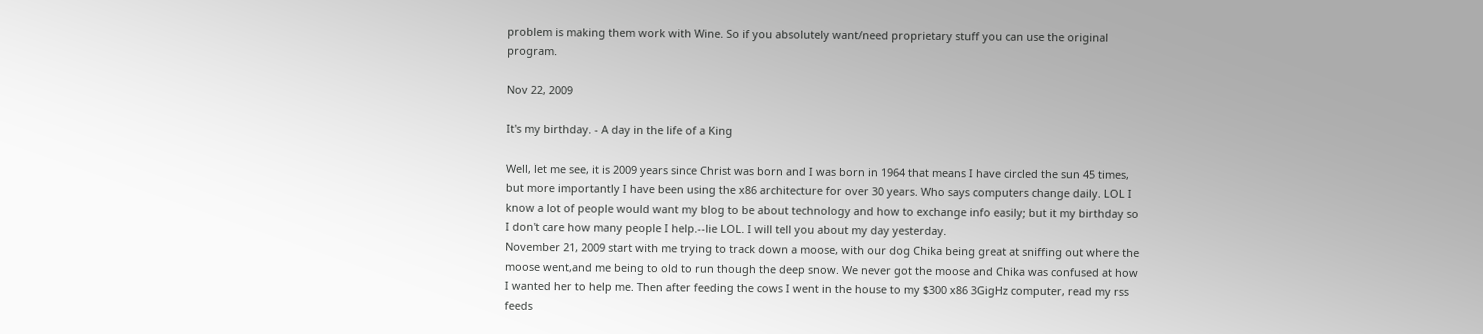problem is making them work with Wine. So if you absolutely want/need proprietary stuff you can use the original program.

Nov 22, 2009

It's my birthday. - A day in the life of a King

Well, let me see, it is 2009 years since Christ was born and I was born in 1964 that means I have circled the sun 45 times, but more importantly I have been using the x86 architecture for over 30 years. Who says computers change daily. LOL I know a lot of people would want my blog to be about technology and how to exchange info easily; but it my birthday so I don't care how many people I help.--lie LOL. I will tell you about my day yesterday.
November 21, 2009 start with me trying to track down a moose, with our dog Chika being great at sniffing out where the moose went,and me being to old to run though the deep snow. We never got the moose and Chika was confused at how I wanted her to help me. Then after feeding the cows I went in the house to my $300 x86 3GigHz computer, read my rss feeds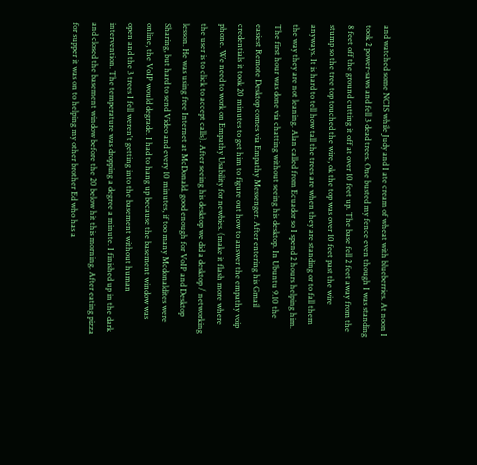and watched some NCIS while Judy and I ate cream of wheat with blueberries. At noon I took 2 power-saws and fell 3 dead trees. One busted my fence even though I was standing 8 feet off the ground cutting it off at over 10 feet up. The base fell 2 feet away from the stump so the tree top touched the wire, ok the top was over 10 feet past the wire anyways. It is hard to tell how tall the trees are when they are standing or to fall them the way they are not leaning. Alan called from Ecuador so I spend 2 hours helping him. The first hour was done via chatting without seeing his desktop. In Ubuntu 9.10 the easiest Remote Desktop comes via Empathy Messenger. After entering his Gmail credentials it took 20 minutes to get him to figure out how to answer the empathy voip phone. We need to work on Empathy Usability for newbies. (make it flash more where the user is to click to accept calls). After seeing his desktop we did a desktop / networking lesson. He was using free Internet at McDonald. good enough for VoIP and Desktop Sharing, but hard to send Video and every 10 minutes, if too many Mcdonaldites were online, the VoIP would degrade. I had to hang up because the basement window was open and the 3 trees I fell weren't getting into the basement without human intervention. The temperature was dropping a degree a minute. I finished up in the dark and closed the basement window before the 20 below hit this morning. After eating pizza for supper it was on to helping my other brother Ed who has a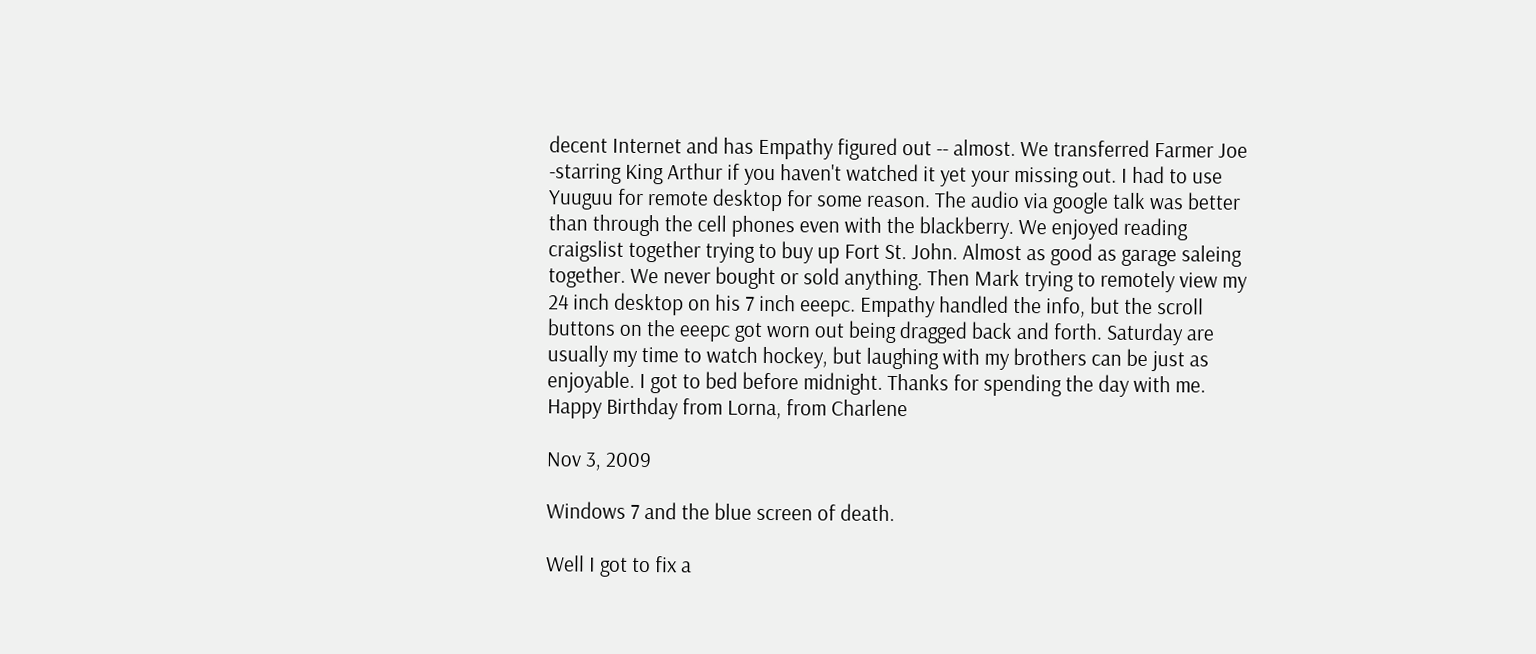decent Internet and has Empathy figured out -- almost. We transferred Farmer Joe -starring King Arthur if you haven't watched it yet your missing out. I had to use Yuuguu for remote desktop for some reason. The audio via google talk was better than through the cell phones even with the blackberry. We enjoyed reading craigslist together trying to buy up Fort St. John. Almost as good as garage saleing together. We never bought or sold anything. Then Mark trying to remotely view my 24 inch desktop on his 7 inch eeepc. Empathy handled the info, but the scroll buttons on the eeepc got worn out being dragged back and forth. Saturday are usually my time to watch hockey, but laughing with my brothers can be just as enjoyable. I got to bed before midnight. Thanks for spending the day with me.
Happy Birthday from Lorna, from Charlene

Nov 3, 2009

Windows 7 and the blue screen of death.

Well I got to fix a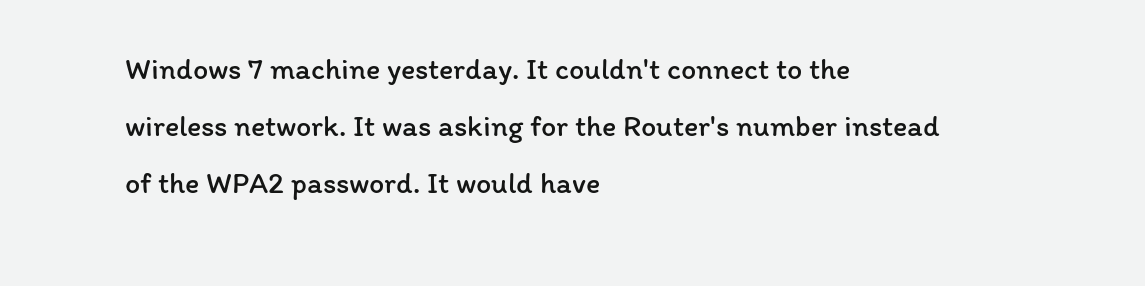Windows 7 machine yesterday. It couldn't connect to the wireless network. It was asking for the Router's number instead of the WPA2 password. It would have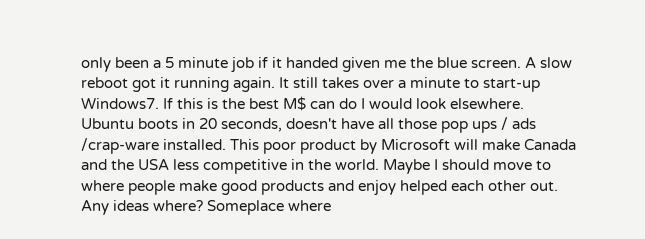only been a 5 minute job if it handed given me the blue screen. A slow reboot got it running again. It still takes over a minute to start-up Windows7. If this is the best M$ can do I would look elsewhere. Ubuntu boots in 20 seconds, doesn't have all those pop ups / ads /crap-ware installed. This poor product by Microsoft will make Canada and the USA less competitive in the world. Maybe I should move to where people make good products and enjoy helped each other out. Any ideas where? Someplace where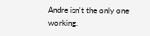Andre isn't the only one working.